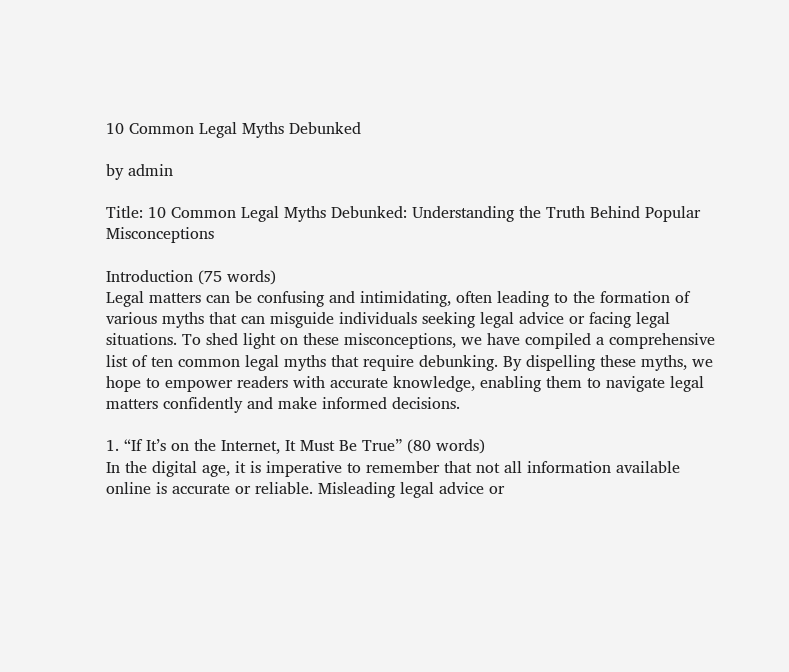10 Common Legal Myths Debunked

by admin

Title: 10 Common Legal Myths Debunked: Understanding the Truth Behind Popular Misconceptions

Introduction (75 words)
Legal matters can be confusing and intimidating, often leading to the formation of various myths that can misguide individuals seeking legal advice or facing legal situations. To shed light on these misconceptions, we have compiled a comprehensive list of ten common legal myths that require debunking. By dispelling these myths, we hope to empower readers with accurate knowledge, enabling them to navigate legal matters confidently and make informed decisions.

1. “If It’s on the Internet, It Must Be True” (80 words)
In the digital age, it is imperative to remember that not all information available online is accurate or reliable. Misleading legal advice or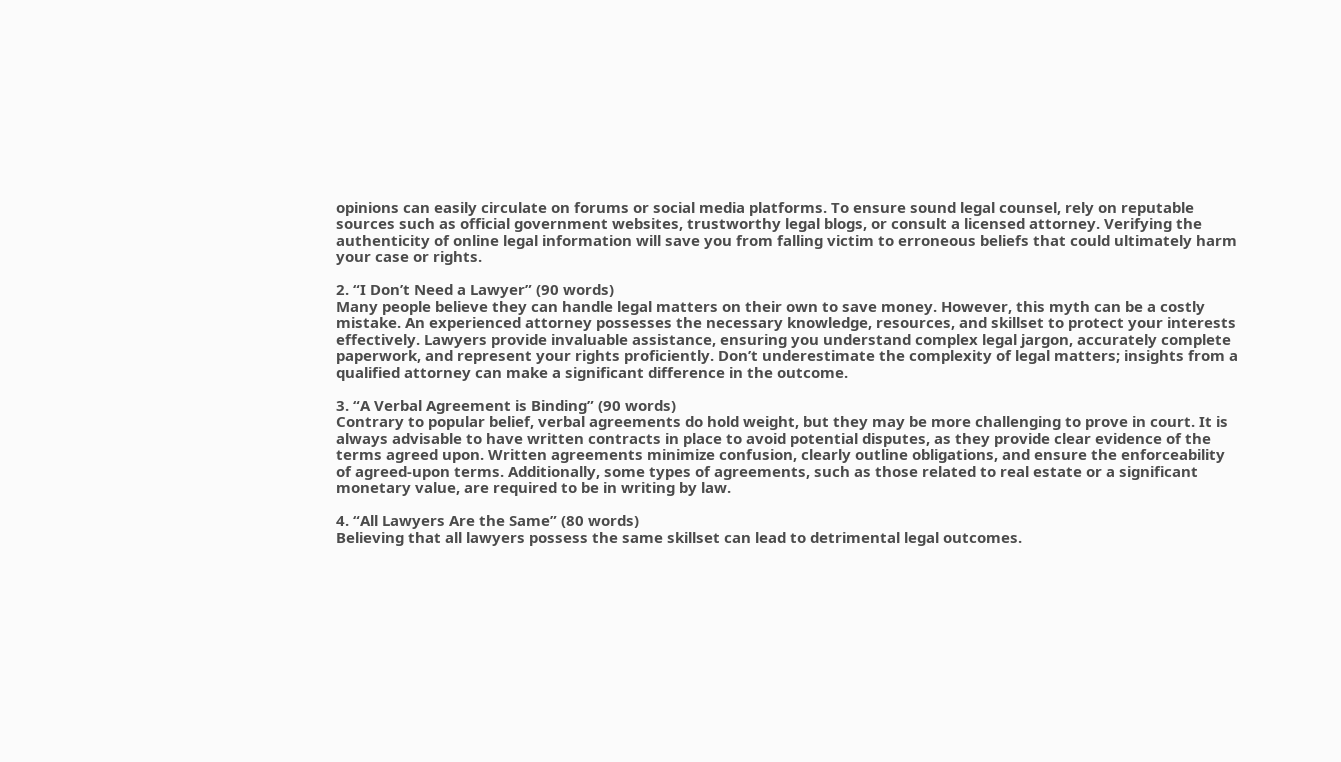opinions can easily circulate on forums or social media platforms. To ensure sound legal counsel, rely on reputable sources such as official government websites, trustworthy legal blogs, or consult a licensed attorney. Verifying the authenticity of online legal information will save you from falling victim to erroneous beliefs that could ultimately harm your case or rights.

2. “I Don’t Need a Lawyer” (90 words)
Many people believe they can handle legal matters on their own to save money. However, this myth can be a costly mistake. An experienced attorney possesses the necessary knowledge, resources, and skillset to protect your interests effectively. Lawyers provide invaluable assistance, ensuring you understand complex legal jargon, accurately complete paperwork, and represent your rights proficiently. Don’t underestimate the complexity of legal matters; insights from a qualified attorney can make a significant difference in the outcome.

3. “A Verbal Agreement is Binding” (90 words)
Contrary to popular belief, verbal agreements do hold weight, but they may be more challenging to prove in court. It is always advisable to have written contracts in place to avoid potential disputes, as they provide clear evidence of the terms agreed upon. Written agreements minimize confusion, clearly outline obligations, and ensure the enforceability of agreed-upon terms. Additionally, some types of agreements, such as those related to real estate or a significant monetary value, are required to be in writing by law.

4. “All Lawyers Are the Same” (80 words)
Believing that all lawyers possess the same skillset can lead to detrimental legal outcomes.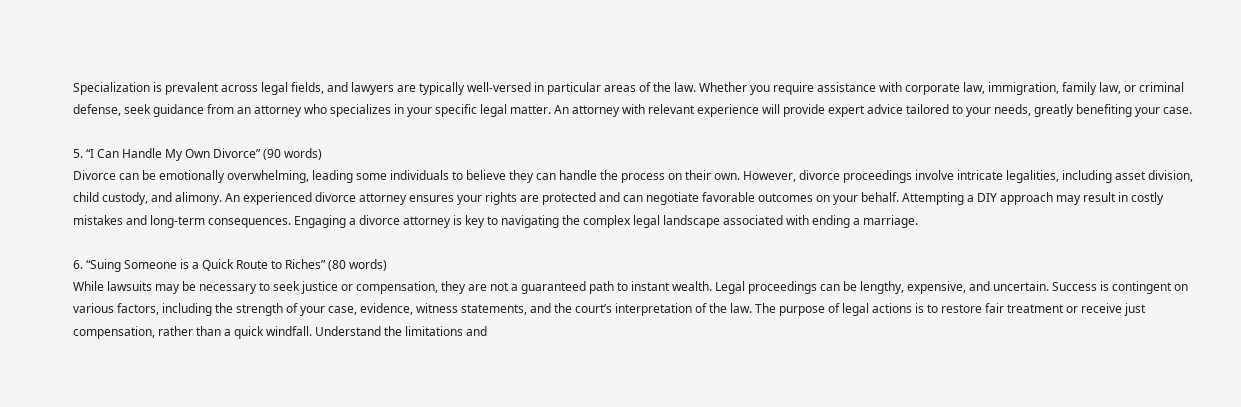Specialization is prevalent across legal fields, and lawyers are typically well-versed in particular areas of the law. Whether you require assistance with corporate law, immigration, family law, or criminal defense, seek guidance from an attorney who specializes in your specific legal matter. An attorney with relevant experience will provide expert advice tailored to your needs, greatly benefiting your case.

5. “I Can Handle My Own Divorce” (90 words)
Divorce can be emotionally overwhelming, leading some individuals to believe they can handle the process on their own. However, divorce proceedings involve intricate legalities, including asset division, child custody, and alimony. An experienced divorce attorney ensures your rights are protected and can negotiate favorable outcomes on your behalf. Attempting a DIY approach may result in costly mistakes and long-term consequences. Engaging a divorce attorney is key to navigating the complex legal landscape associated with ending a marriage.

6. “Suing Someone is a Quick Route to Riches” (80 words)
While lawsuits may be necessary to seek justice or compensation, they are not a guaranteed path to instant wealth. Legal proceedings can be lengthy, expensive, and uncertain. Success is contingent on various factors, including the strength of your case, evidence, witness statements, and the court’s interpretation of the law. The purpose of legal actions is to restore fair treatment or receive just compensation, rather than a quick windfall. Understand the limitations and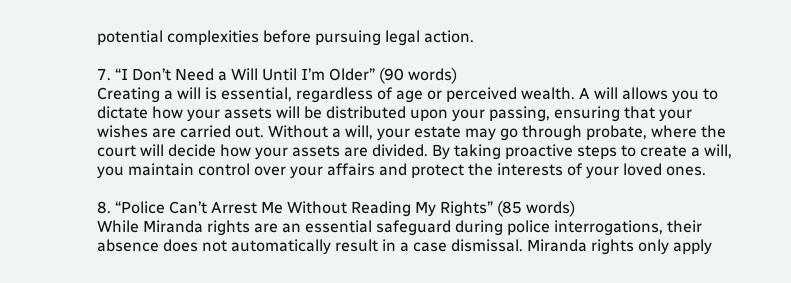potential complexities before pursuing legal action.

7. “I Don’t Need a Will Until I’m Older” (90 words)
Creating a will is essential, regardless of age or perceived wealth. A will allows you to dictate how your assets will be distributed upon your passing, ensuring that your wishes are carried out. Without a will, your estate may go through probate, where the court will decide how your assets are divided. By taking proactive steps to create a will, you maintain control over your affairs and protect the interests of your loved ones.

8. “Police Can’t Arrest Me Without Reading My Rights” (85 words)
While Miranda rights are an essential safeguard during police interrogations, their absence does not automatically result in a case dismissal. Miranda rights only apply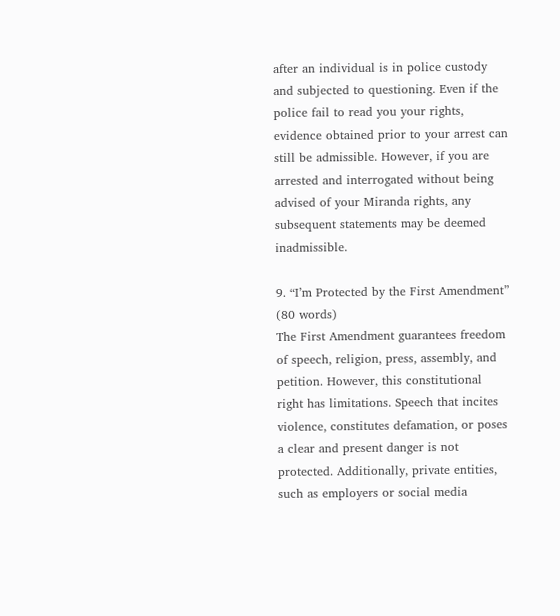after an individual is in police custody and subjected to questioning. Even if the police fail to read you your rights, evidence obtained prior to your arrest can still be admissible. However, if you are arrested and interrogated without being advised of your Miranda rights, any subsequent statements may be deemed inadmissible.

9. “I’m Protected by the First Amendment” (80 words)
The First Amendment guarantees freedom of speech, religion, press, assembly, and petition. However, this constitutional right has limitations. Speech that incites violence, constitutes defamation, or poses a clear and present danger is not protected. Additionally, private entities, such as employers or social media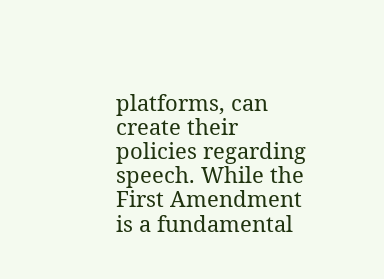platforms, can create their policies regarding speech. While the First Amendment is a fundamental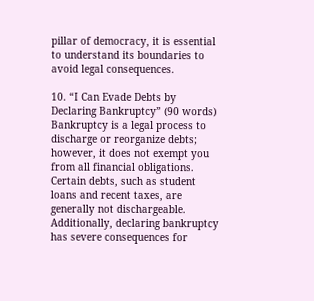pillar of democracy, it is essential to understand its boundaries to avoid legal consequences.

10. “I Can Evade Debts by Declaring Bankruptcy” (90 words)
Bankruptcy is a legal process to discharge or reorganize debts; however, it does not exempt you from all financial obligations. Certain debts, such as student loans and recent taxes, are generally not dischargeable. Additionally, declaring bankruptcy has severe consequences for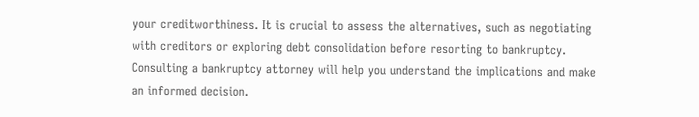your creditworthiness. It is crucial to assess the alternatives, such as negotiating with creditors or exploring debt consolidation before resorting to bankruptcy. Consulting a bankruptcy attorney will help you understand the implications and make an informed decision.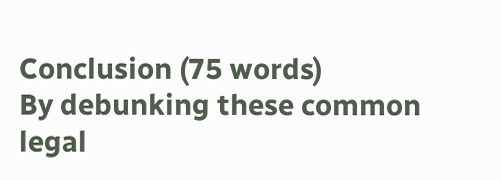Conclusion (75 words)
By debunking these common legal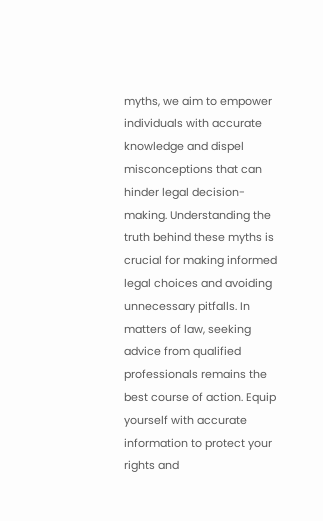myths, we aim to empower individuals with accurate knowledge and dispel misconceptions that can hinder legal decision-making. Understanding the truth behind these myths is crucial for making informed legal choices and avoiding unnecessary pitfalls. In matters of law, seeking advice from qualified professionals remains the best course of action. Equip yourself with accurate information to protect your rights and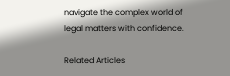navigate the complex world of legal matters with confidence.

Related Articles